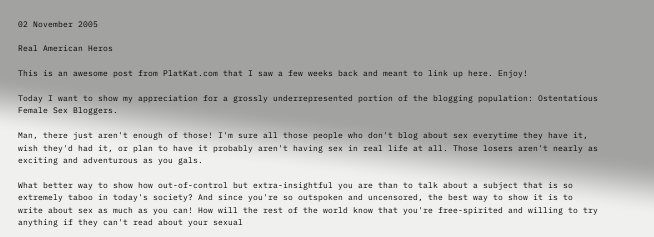02 November 2005

Real American Heros

This is an awesome post from PlatKat.com that I saw a few weeks back and meant to link up here. Enjoy!

Today I want to show my appreciation for a grossly underrepresented portion of the blogging population: Ostentatious Female Sex Bloggers.

Man, there just aren't enough of those! I'm sure all those people who don't blog about sex everytime they have it, wish they'd had it, or plan to have it probably aren't having sex in real life at all. Those losers aren't nearly as exciting and adventurous as you gals.

What better way to show how out-of-control but extra-insightful you are than to talk about a subject that is so extremely taboo in today's society? And since you're so outspoken and uncensored, the best way to show it is to write about sex as much as you can! How will the rest of the world know that you're free-spirited and willing to try anything if they can't read about your sexual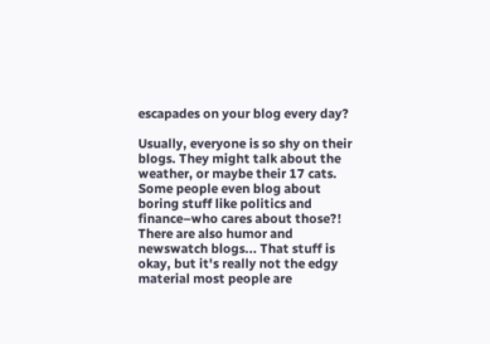escapades on your blog every day?

Usually, everyone is so shy on their blogs. They might talk about the weather, or maybe their 17 cats. Some people even blog about boring stuff like politics and finance–who cares about those?! There are also humor and newswatch blogs... That stuff is okay, but it's really not the edgy material most people are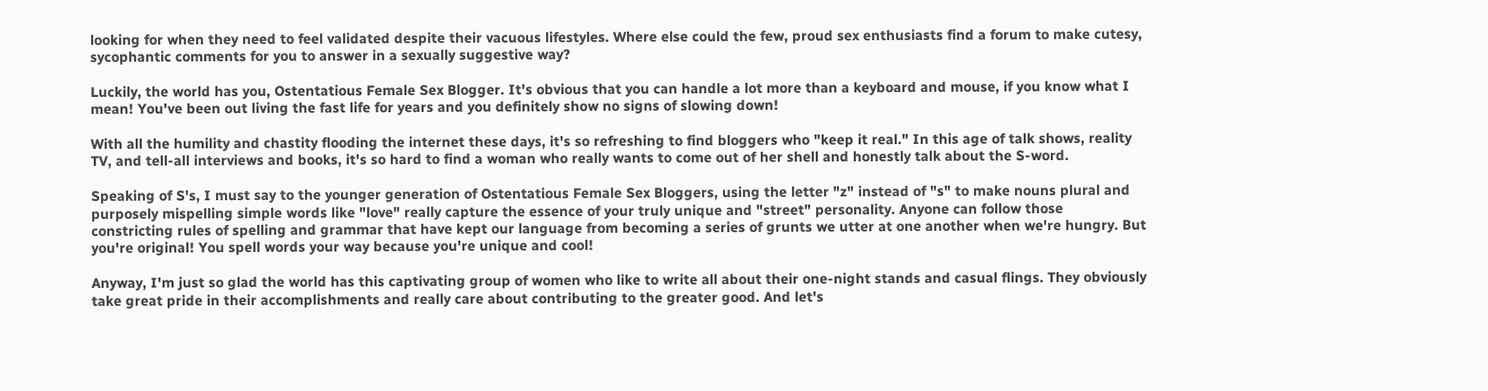looking for when they need to feel validated despite their vacuous lifestyles. Where else could the few, proud sex enthusiasts find a forum to make cutesy, sycophantic comments for you to answer in a sexually suggestive way?

Luckily, the world has you, Ostentatious Female Sex Blogger. It's obvious that you can handle a lot more than a keyboard and mouse, if you know what I mean! You've been out living the fast life for years and you definitely show no signs of slowing down!

With all the humility and chastity flooding the internet these days, it's so refreshing to find bloggers who "keep it real." In this age of talk shows, reality TV, and tell-all interviews and books, it's so hard to find a woman who really wants to come out of her shell and honestly talk about the S-word.

Speaking of S's, I must say to the younger generation of Ostentatious Female Sex Bloggers, using the letter "z" instead of "s" to make nouns plural and purposely mispelling simple words like "love" really capture the essence of your truly unique and "street" personality. Anyone can follow those constricting rules of spelling and grammar that have kept our language from becoming a series of grunts we utter at one another when we're hungry. But you're original! You spell words your way because you're unique and cool!

Anyway, I'm just so glad the world has this captivating group of women who like to write all about their one-night stands and casual flings. They obviously take great pride in their accomplishments and really care about contributing to the greater good. And let's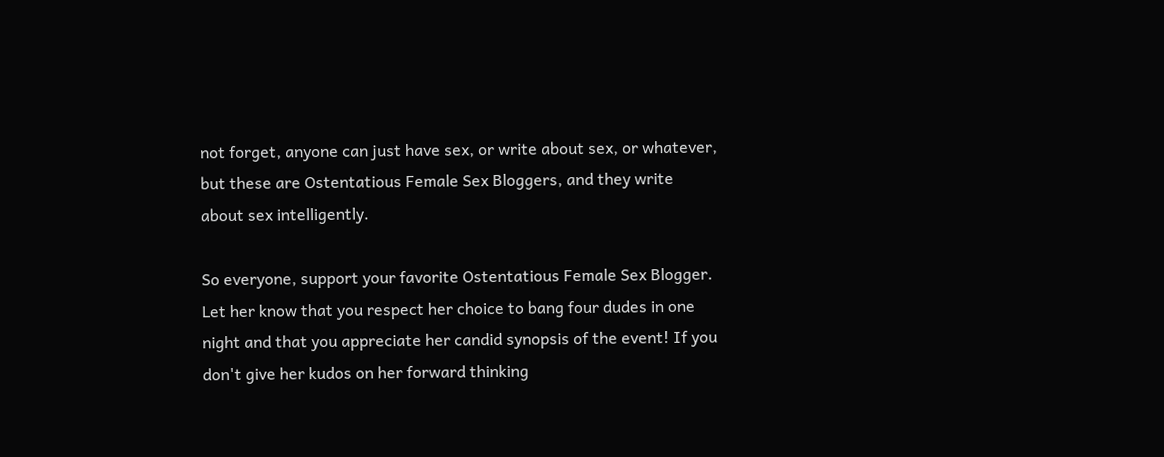not forget, anyone can just have sex, or write about sex, or whatever, but these are Ostentatious Female Sex Bloggers, and they write about sex intelligently.

So everyone, support your favorite Ostentatious Female Sex Blogger. Let her know that you respect her choice to bang four dudes in one night and that you appreciate her candid synopsis of the event! If you don't give her kudos on her forward thinking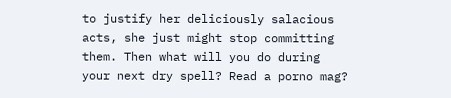to justify her deliciously salacious acts, she just might stop committing them. Then what will you do during your next dry spell? Read a porno mag?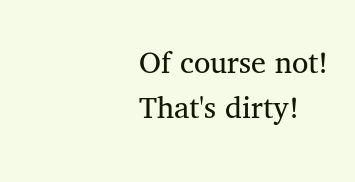Of course not! That's dirty!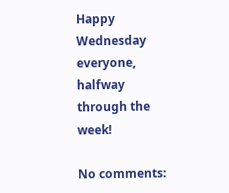Happy Wednesday everyone, halfway through the week!

No comments: